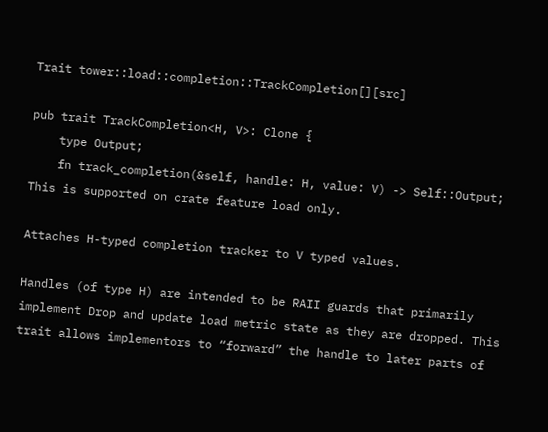Trait tower::load::completion::TrackCompletion[][src]

pub trait TrackCompletion<H, V>: Clone {
    type Output;
    fn track_completion(&self, handle: H, value: V) -> Self::Output;
This is supported on crate feature load only.

Attaches H-typed completion tracker to V typed values.

Handles (of type H) are intended to be RAII guards that primarily implement Drop and update load metric state as they are dropped. This trait allows implementors to “forward” the handle to later parts of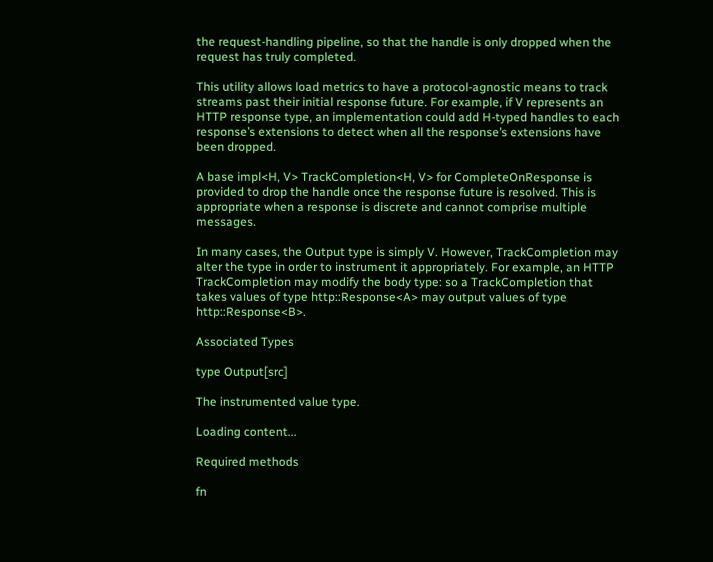the request-handling pipeline, so that the handle is only dropped when the request has truly completed.

This utility allows load metrics to have a protocol-agnostic means to track streams past their initial response future. For example, if V represents an HTTP response type, an implementation could add H-typed handles to each response’s extensions to detect when all the response’s extensions have been dropped.

A base impl<H, V> TrackCompletion<H, V> for CompleteOnResponse is provided to drop the handle once the response future is resolved. This is appropriate when a response is discrete and cannot comprise multiple messages.

In many cases, the Output type is simply V. However, TrackCompletion may alter the type in order to instrument it appropriately. For example, an HTTP TrackCompletion may modify the body type: so a TrackCompletion that takes values of type http::Response<A> may output values of type http::Response<B>.

Associated Types

type Output[src]

The instrumented value type.

Loading content...

Required methods

fn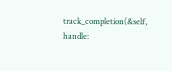track_completion(&self, handle: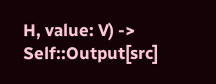H, value: V) -> Self::Output[src]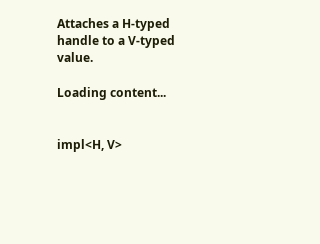Attaches a H-typed handle to a V-typed value.

Loading content...


impl<H, V>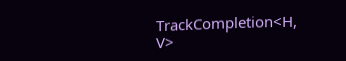TrackCompletion<H, V>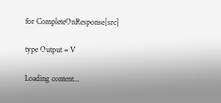for CompleteOnResponse[src]

type Output = V

Loading content...